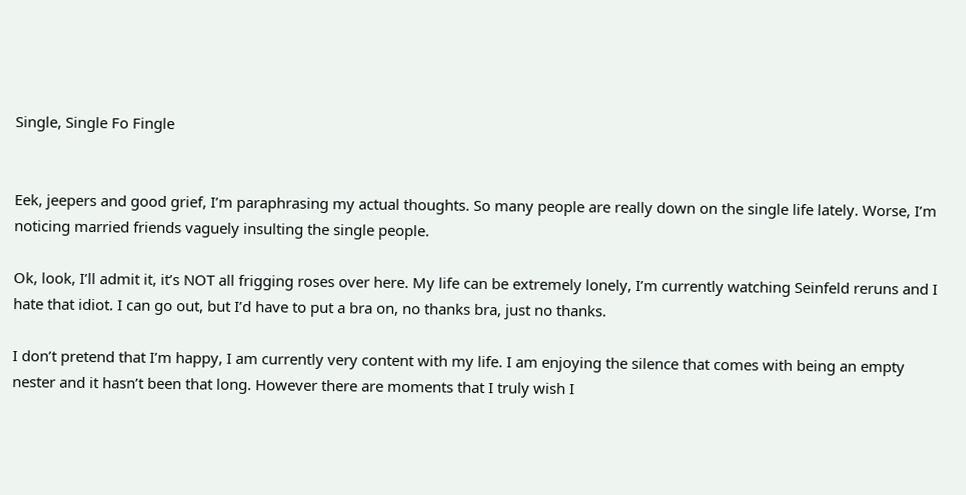Single, Single Fo Fingle


Eek, jeepers and good grief, I’m paraphrasing my actual thoughts. So many people are really down on the single life lately. Worse, I’m noticing married friends vaguely insulting the single people.

Ok, look, I’ll admit it, it’s NOT all frigging roses over here. My life can be extremely lonely, I’m currently watching Seinfeld reruns and I hate that idiot. I can go out, but I’d have to put a bra on, no thanks bra, just no thanks.

I don’t pretend that I’m happy, I am currently very content with my life. I am enjoying the silence that comes with being an empty nester and it hasn’t been that long. However there are moments that I truly wish I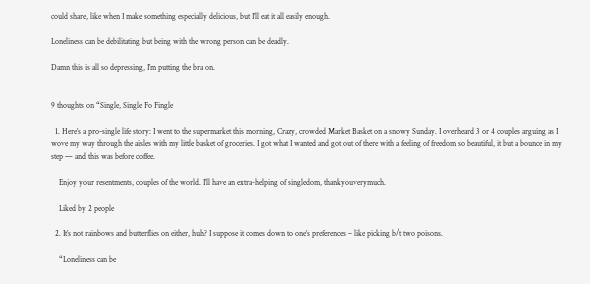could share, like when I make something especially delicious, but I’ll eat it all easily enough.

Loneliness can be debilitating but being with the wrong person can be deadly.

Damn this is all so depressing, I’m putting the bra on.


9 thoughts on “Single, Single Fo Fingle

  1. Here’s a pro-single life story: I went to the supermarket this morning, Crazy, crowded Market Basket on a snowy Sunday. I overheard 3 or 4 couples arguing as I wove my way through the aisles with my little basket of groceries. I got what I wanted and got out of there with a feeling of freedom so beautiful, it but a bounce in my step — and this was before coffee.

    Enjoy your resentments, couples of the world. I’ll have an extra-helping of singledom, thankyouverymuch.

    Liked by 2 people

  2. It’s not rainbows and butterflies on either, huh? I suppose it comes down to one’s preferences – like picking b/t two poisons.

    “Loneliness can be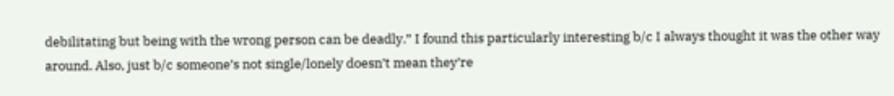debilitating but being with the wrong person can be deadly.” I found this particularly interesting b/c I always thought it was the other way around. Also, just b/c someone’s not single/lonely doesn’t mean they’re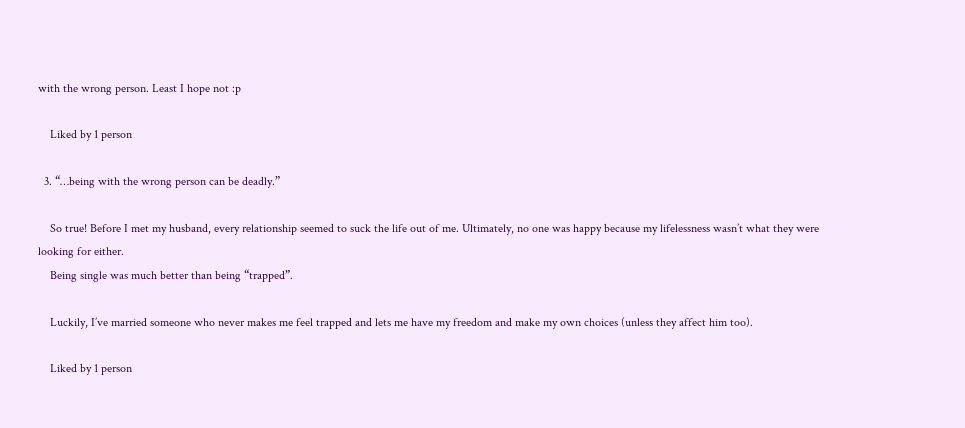with the wrong person. Least I hope not :p

    Liked by 1 person

  3. “…being with the wrong person can be deadly.”

    So true! Before I met my husband, every relationship seemed to suck the life out of me. Ultimately, no one was happy because my lifelessness wasn’t what they were looking for either.
    Being single was much better than being “trapped”.

    Luckily, I’ve married someone who never makes me feel trapped and lets me have my freedom and make my own choices (unless they affect him too).

    Liked by 1 person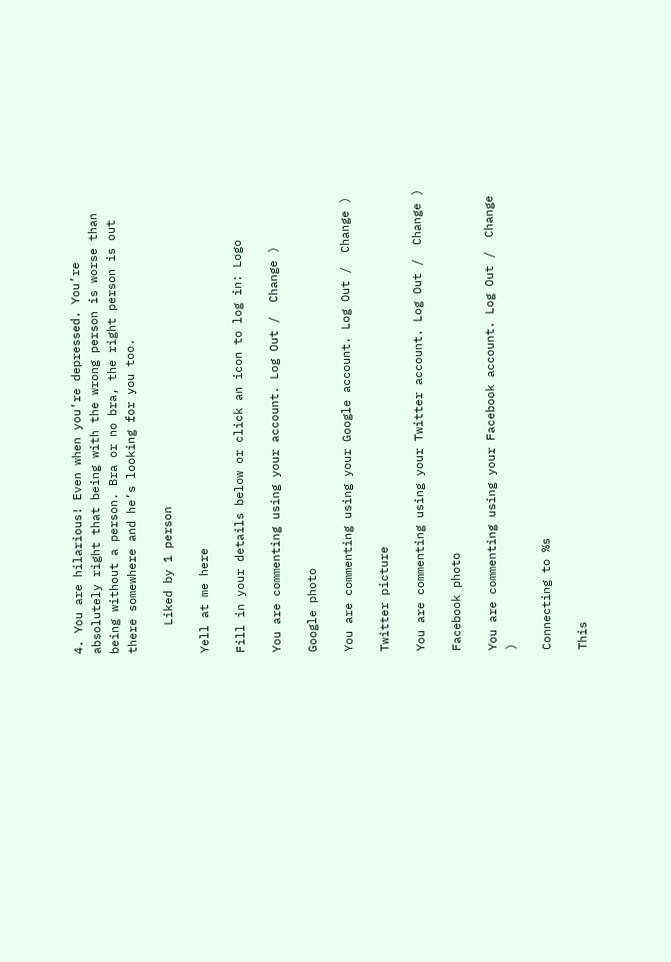4. You are hilarious! Even when you’re depressed. You’re absolutely right that being with the wrong person is worse than being without a person. Bra or no bra, the right person is out there somewhere and he’s looking for you too.

    Liked by 1 person

Yell at me here

Fill in your details below or click an icon to log in: Logo

You are commenting using your account. Log Out /  Change )

Google photo

You are commenting using your Google account. Log Out /  Change )

Twitter picture

You are commenting using your Twitter account. Log Out /  Change )

Facebook photo

You are commenting using your Facebook account. Log Out /  Change )

Connecting to %s

This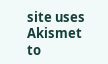site uses Akismet to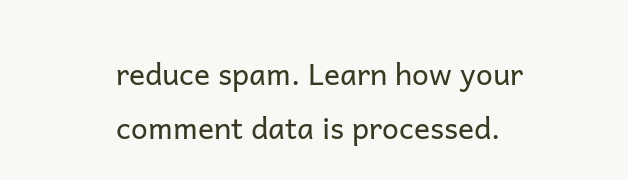reduce spam. Learn how your comment data is processed.